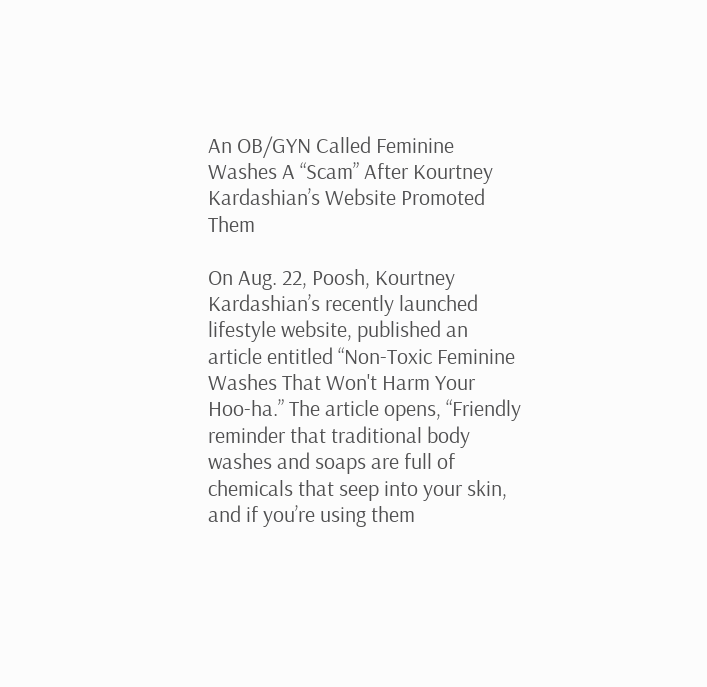An OB/GYN Called Feminine Washes A “Scam” After Kourtney Kardashian’s Website Promoted Them

On Aug. 22, Poosh, Kourtney Kardashian’s recently launched lifestyle website, published an article entitled “Non-Toxic Feminine Washes That Won't Harm Your Hoo-ha.” The article opens, “Friendly reminder that traditional body washes and soaps are full of chemicals that seep into your skin, and if you’re using them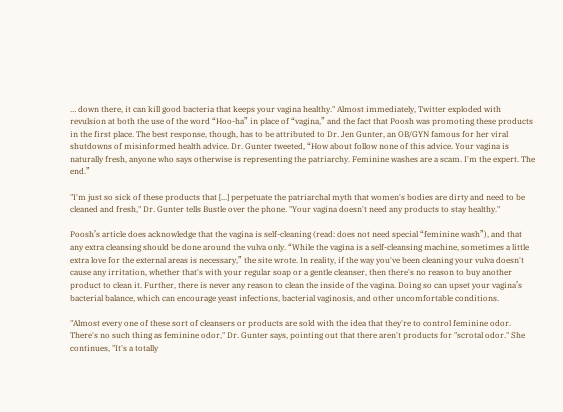… down there, it can kill good bacteria that keeps your vagina healthy." Almost immediately, Twitter exploded with revulsion at both the use of the word “Hoo-ha” in place of “vagina,” and the fact that Poosh was promoting these products in the first place. The best response, though, has to be attributed to Dr. Jen Gunter, an OB/GYN famous for her viral shutdowns of misinformed health advice. Dr. Gunter tweeted, “How about follow none of this advice. Your vagina is naturally fresh, anyone who says otherwise is representing the patriarchy. Feminine washes are a scam. I'm the expert. The end.”

"I'm just so sick of these products that [...] perpetuate the patriarchal myth that women's bodies are dirty and need to be cleaned and fresh," Dr. Gunter tells Bustle over the phone. "Your vagina doesn't need any products to stay healthy."

Poosh’s article does acknowledge that the vagina is self-cleaning (read: does not need special “feminine wash”), and that any extra cleansing should be done around the vulva only. “While the vagina is a self-cleansing machine, sometimes a little extra love for the external areas is necessary,” the site wrote. In reality, if the way you've been cleaning your vulva doesn't cause any irritation, whether that's with your regular soap or a gentle cleanser, then there's no reason to buy another product to clean it. Further, there is never any reason to clean the inside of the vagina. Doing so can upset your vagina’s bacterial balance, which can encourage yeast infections, bacterial vaginosis, and other uncomfortable conditions.

"Almost every one of these sort of cleansers or products are sold with the idea that they're to control feminine odor. There's no such thing as feminine odor," Dr. Gunter says, pointing out that there aren't products for "scrotal odor." She continues, "It's a totally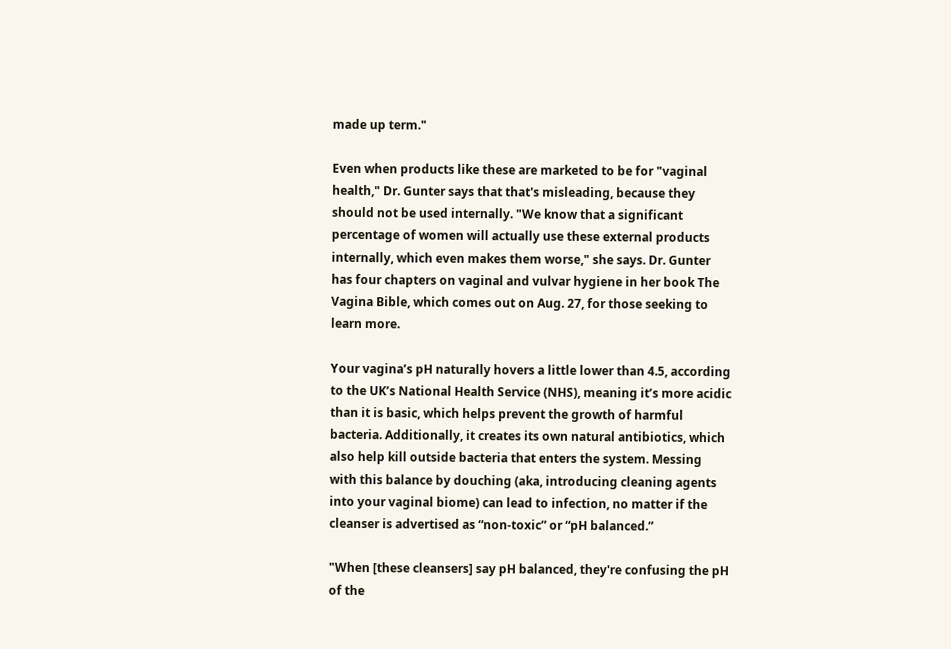made up term."

Even when products like these are marketed to be for "vaginal health," Dr. Gunter says that that's misleading, because they should not be used internally. "We know that a significant percentage of women will actually use these external products internally, which even makes them worse," she says. Dr. Gunter has four chapters on vaginal and vulvar hygiene in her book The Vagina Bible, which comes out on Aug. 27, for those seeking to learn more.

Your vagina’s pH naturally hovers a little lower than 4.5, according to the UK’s National Health Service (NHS), meaning it’s more acidic than it is basic, which helps prevent the growth of harmful bacteria. Additionally, it creates its own natural antibiotics, which also help kill outside bacteria that enters the system. Messing with this balance by douching (aka, introducing cleaning agents into your vaginal biome) can lead to infection, no matter if the cleanser is advertised as “non-toxic” or “pH balanced.”

"When [these cleansers] say pH balanced, they're confusing the pH of the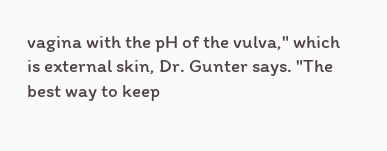vagina with the pH of the vulva," which is external skin, Dr. Gunter says. "The best way to keep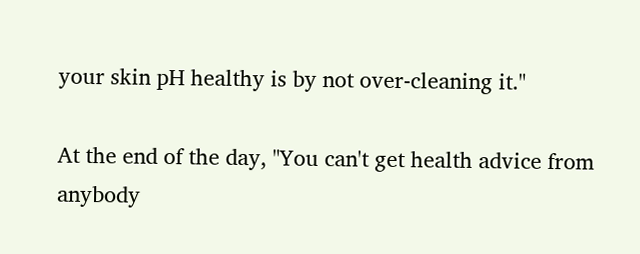your skin pH healthy is by not over-cleaning it."

At the end of the day, "You can't get health advice from anybody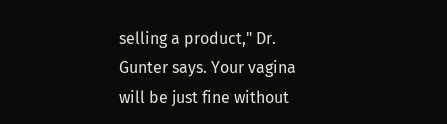selling a product," Dr. Gunter says. Your vagina will be just fine without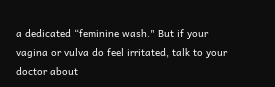a dedicated “feminine wash." But if your vagina or vulva do feel irritated, talk to your doctor about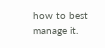how to best manage it.